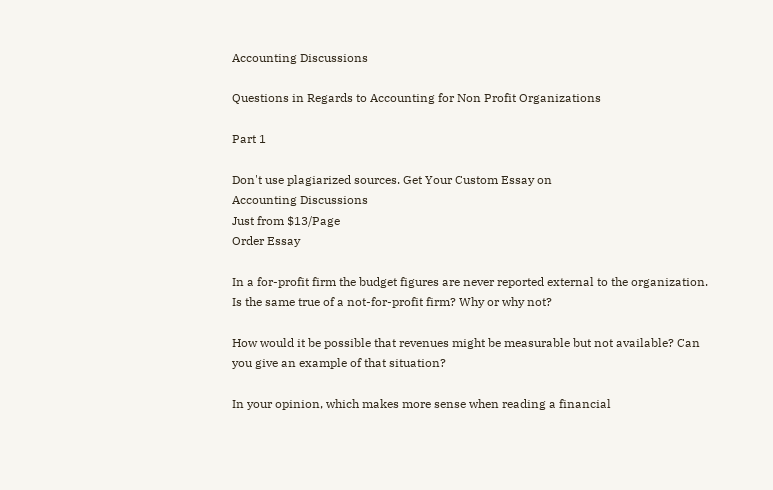Accounting Discussions

Questions in Regards to Accounting for Non Profit Organizations

Part 1

Don't use plagiarized sources. Get Your Custom Essay on
Accounting Discussions
Just from $13/Page
Order Essay

In a for-profit firm the budget figures are never reported external to the organization. Is the same true of a not-for-profit firm? Why or why not?

How would it be possible that revenues might be measurable but not available? Can you give an example of that situation?

In your opinion, which makes more sense when reading a financial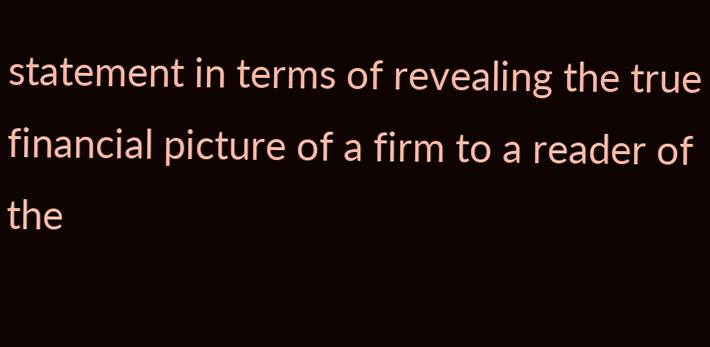statement in terms of revealing the true financial picture of a firm to a reader of the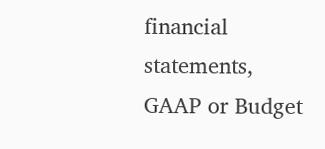financial statements, GAAP or Budget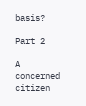basis?

Part 2

A concerned citizen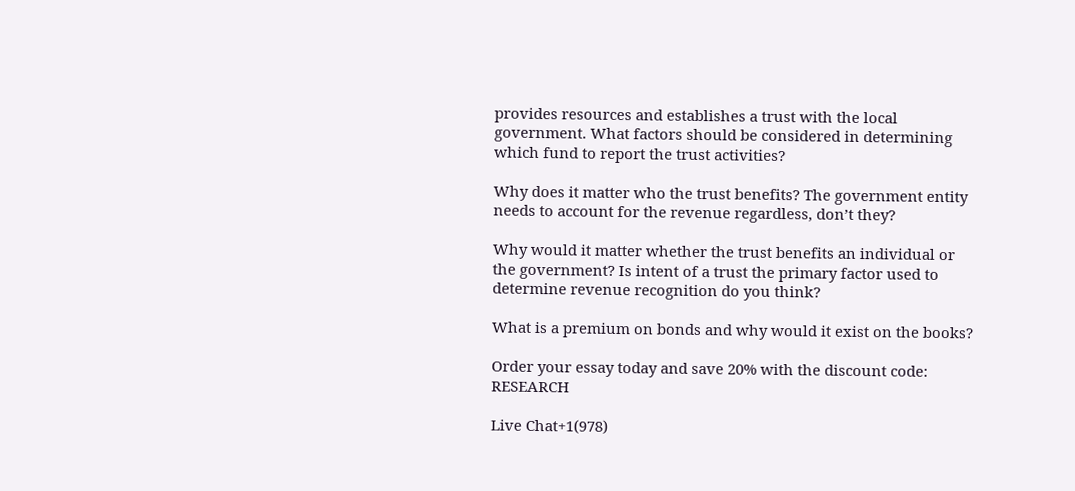provides resources and establishes a trust with the local government. What factors should be considered in determining which fund to report the trust activities?

Why does it matter who the trust benefits? The government entity needs to account for the revenue regardless, don’t they?

Why would it matter whether the trust benefits an individual or the government? Is intent of a trust the primary factor used to determine revenue recognition do you think?

What is a premium on bonds and why would it exist on the books?

Order your essay today and save 20% with the discount code: RESEARCH

Live Chat+1(978)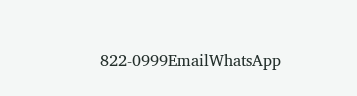822-0999EmailWhatsApp